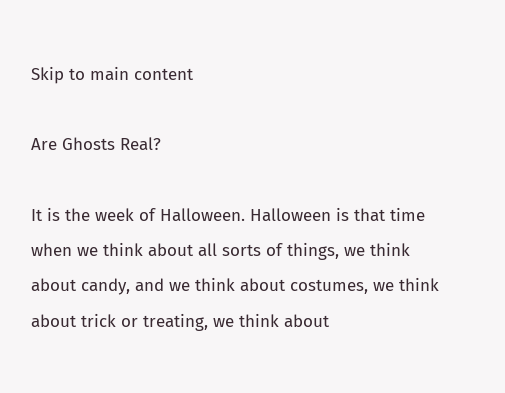Skip to main content

Are Ghosts Real?

It is the week of Halloween. Halloween is that time when we think about all sorts of things, we think about candy, and we think about costumes, we think about trick or treating, we think about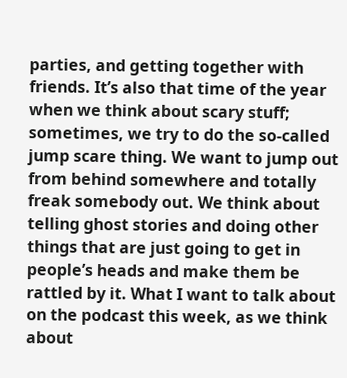parties, and getting together with friends. It’s also that time of the year when we think about scary stuff; sometimes, we try to do the so-called jump scare thing. We want to jump out from behind somewhere and totally freak somebody out. We think about telling ghost stories and doing other things that are just going to get in people’s heads and make them be rattled by it. What I want to talk about on the podcast this week, as we think about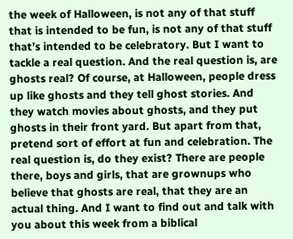the week of Halloween, is not any of that stuff that is intended to be fun, is not any of that stuff that’s intended to be celebratory. But I want to tackle a real question. And the real question is, are ghosts real? Of course, at Halloween, people dress up like ghosts and they tell ghost stories. And they watch movies about ghosts, and they put ghosts in their front yard. But apart from that, pretend sort of effort at fun and celebration. The real question is, do they exist? There are people there, boys and girls, that are grownups who believe that ghosts are real, that they are an actual thing. And I want to find out and talk with you about this week from a biblical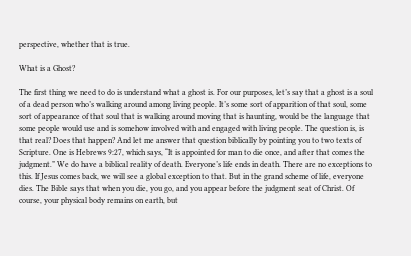perspective, whether that is true.

What is a Ghost?

The first thing we need to do is understand what a ghost is. For our purposes, let’s say that a ghost is a soul of a dead person who’s walking around among living people. It’s some sort of apparition of that soul, some sort of appearance of that soul that is walking around moving that is haunting, would be the language that some people would use and is somehow involved with and engaged with living people. The question is, is that real? Does that happen? And let me answer that question biblically by pointing you to two texts of Scripture. One is Hebrews 9:27, which says, “It is appointed for man to die once, and after that comes the judgment.” We do have a biblical reality of death. Everyone’s life ends in death. There are no exceptions to this. If Jesus comes back, we will see a global exception to that. But in the grand scheme of life, everyone dies. The Bible says that when you die, you go, and you appear before the judgment seat of Christ. Of course, your physical body remains on earth, but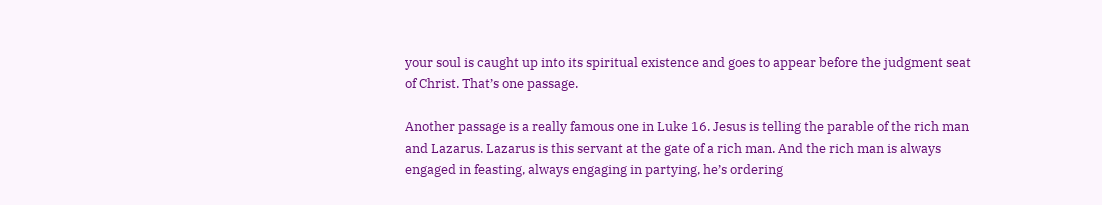your soul is caught up into its spiritual existence and goes to appear before the judgment seat of Christ. That’s one passage.

Another passage is a really famous one in Luke 16. Jesus is telling the parable of the rich man and Lazarus. Lazarus is this servant at the gate of a rich man. And the rich man is always engaged in feasting, always engaging in partying, he’s ordering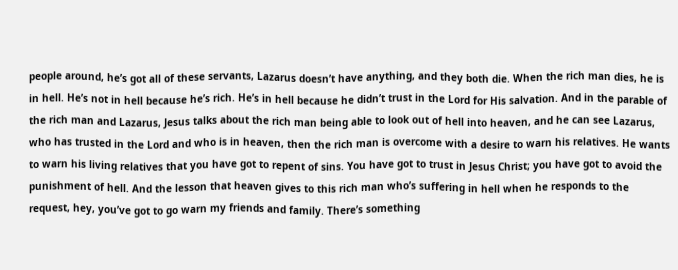people around, he’s got all of these servants, Lazarus doesn’t have anything, and they both die. When the rich man dies, he is in hell. He’s not in hell because he’s rich. He’s in hell because he didn’t trust in the Lord for His salvation. And in the parable of the rich man and Lazarus, Jesus talks about the rich man being able to look out of hell into heaven, and he can see Lazarus, who has trusted in the Lord and who is in heaven, then the rich man is overcome with a desire to warn his relatives. He wants to warn his living relatives that you have got to repent of sins. You have got to trust in Jesus Christ; you have got to avoid the punishment of hell. And the lesson that heaven gives to this rich man who’s suffering in hell when he responds to the request, hey, you’ve got to go warn my friends and family. There’s something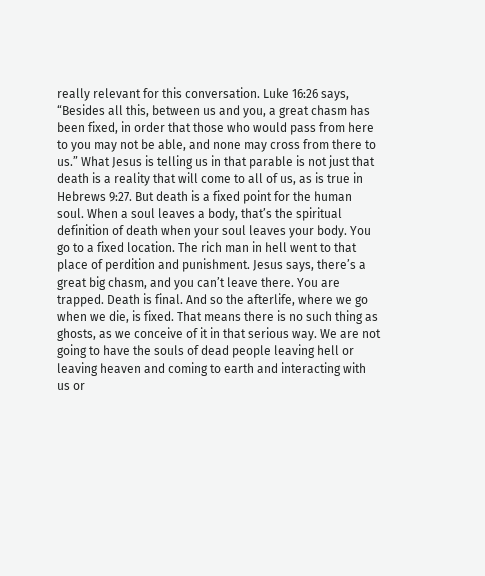really relevant for this conversation. Luke 16:26 says, “Besides all this, between us and you, a great chasm has been fixed, in order that those who would pass from here to you may not be able, and none may cross from there to us.” What Jesus is telling us in that parable is not just that death is a reality that will come to all of us, as is true in Hebrews 9:27. But death is a fixed point for the human soul. When a soul leaves a body, that’s the spiritual definition of death when your soul leaves your body. You go to a fixed location. The rich man in hell went to that place of perdition and punishment. Jesus says, there’s a great big chasm, and you can’t leave there. You are trapped. Death is final. And so the afterlife, where we go when we die, is fixed. That means there is no such thing as ghosts, as we conceive of it in that serious way. We are not going to have the souls of dead people leaving hell or leaving heaven and coming to earth and interacting with us or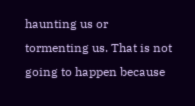haunting us or tormenting us. That is not going to happen because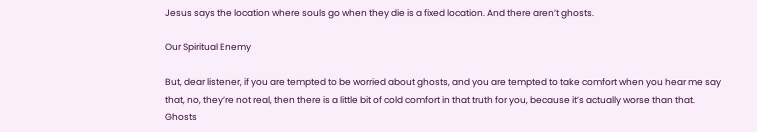Jesus says the location where souls go when they die is a fixed location. And there aren’t ghosts.

Our Spiritual Enemy

But, dear listener, if you are tempted to be worried about ghosts, and you are tempted to take comfort when you hear me say that, no, they’re not real, then there is a little bit of cold comfort in that truth for you, because it’s actually worse than that. Ghosts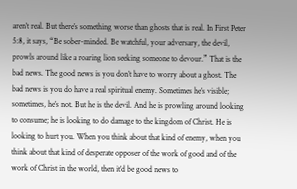aren’t real. But there’s something worse than ghosts that is real. In First Peter 5:8, it says, “Be sober-minded. Be watchful, your adversary, the devil, prowls around like a roaring lion seeking someone to devour.” That is the bad news. The good news is you don’t have to worry about a ghost. The bad news is you do have a real spiritual enemy. Sometimes he’s visible; sometimes, he’s not. But he is the devil. And he is prowling around looking to consume; he is looking to do damage to the kingdom of Christ. He is looking to hurt you. When you think about that kind of enemy, when you think about that kind of desperate opposer of the work of good and of the work of Christ in the world, then it’d be good news to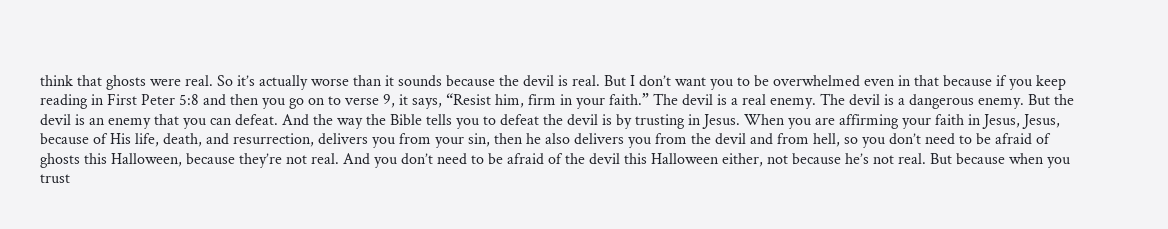think that ghosts were real. So it’s actually worse than it sounds because the devil is real. But I don’t want you to be overwhelmed even in that because if you keep reading in First Peter 5:8 and then you go on to verse 9, it says, “Resist him, firm in your faith.” The devil is a real enemy. The devil is a dangerous enemy. But the devil is an enemy that you can defeat. And the way the Bible tells you to defeat the devil is by trusting in Jesus. When you are affirming your faith in Jesus, Jesus, because of His life, death, and resurrection, delivers you from your sin, then he also delivers you from the devil and from hell, so you don’t need to be afraid of ghosts this Halloween, because they’re not real. And you don’t need to be afraid of the devil this Halloween either, not because he’s not real. But because when you trust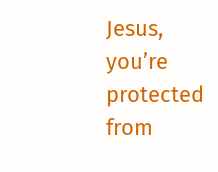Jesus, you’re protected from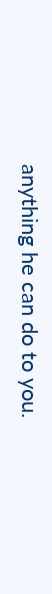anything he can do to you.